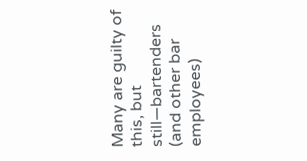Many are guilty of this, but still—bartenders (and other bar employees)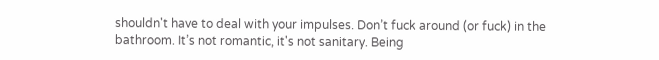shouldn't have to deal with your impulses. Don’t fuck around (or fuck) in the bathroom. It’s not romantic, it's not sanitary. Being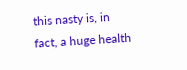this nasty is, in fact, a huge health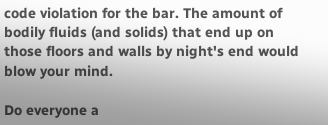code violation for the bar. The amount of bodily fluids (and solids) that end up on those floors and walls by night's end would blow your mind.

Do everyone a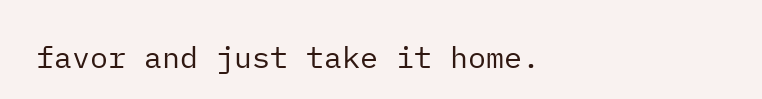favor and just take it home.